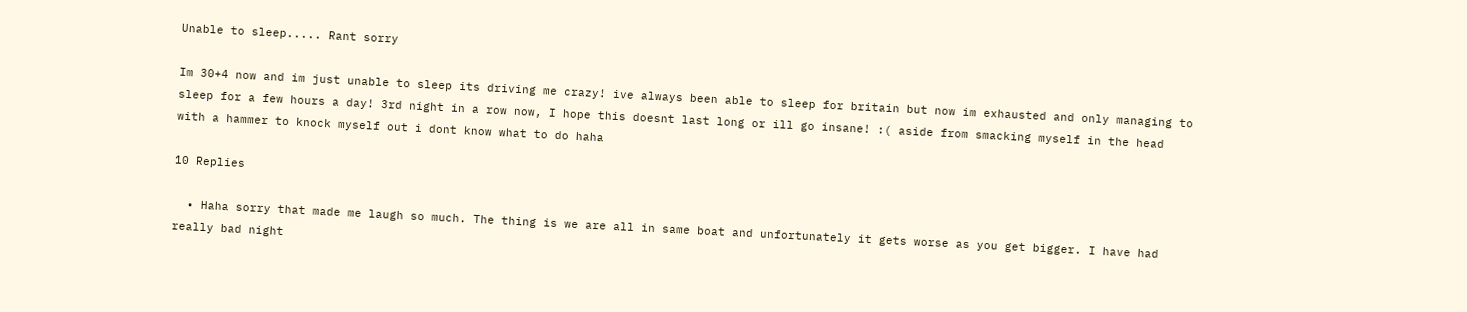Unable to sleep..... Rant sorry

Im 30+4 now and im just unable to sleep its driving me crazy! ive always been able to sleep for britain but now im exhausted and only managing to sleep for a few hours a day! 3rd night in a row now, I hope this doesnt last long or ill go insane! :( aside from smacking myself in the head with a hammer to knock myself out i dont know what to do haha

10 Replies

  • Haha sorry that made me laugh so much. The thing is we are all in same boat and unfortunately it gets worse as you get bigger. I have had really bad night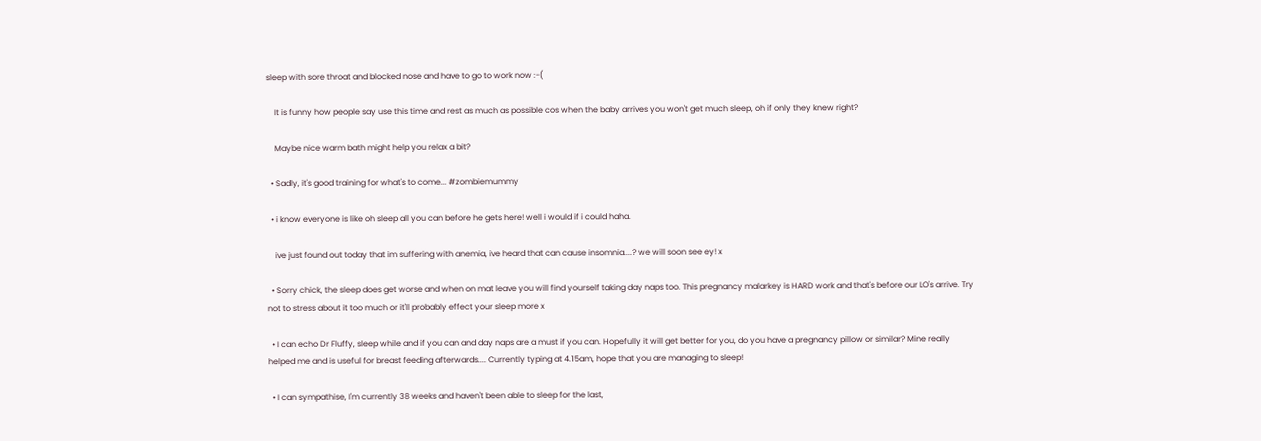sleep with sore throat and blocked nose and have to go to work now :-(

    It is funny how people say use this time and rest as much as possible cos when the baby arrives you won't get much sleep, oh if only they knew right?

    Maybe nice warm bath might help you relax a bit?

  • Sadly, it's good training for what's to come... #zombiemummy

  • i know everyone is like oh sleep all you can before he gets here! well i would if i could haha.

    ive just found out today that im suffering with anemia, ive heard that can cause insomnia....? we will soon see ey! x

  • Sorry chick, the sleep does get worse and when on mat leave you will find yourself taking day naps too. This pregnancy malarkey is HARD work and that's before our LO's arrive. Try not to stress about it too much or it'll probably effect your sleep more x

  • I can echo Dr Fluffy, sleep while and if you can and day naps are a must if you can. Hopefully it will get better for you, do you have a pregnancy pillow or similar? Mine really helped me and is useful for breast feeding afterwards.... Currently typing at 4.15am, hope that you are managing to sleep!

  • I can sympathise, I'm currently 38 weeks and haven't been able to sleep for the last,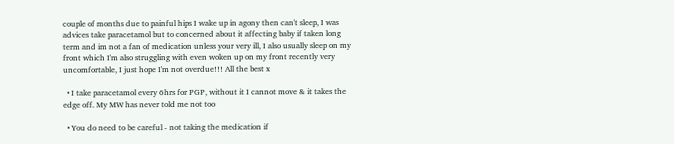couple of months due to painful hips I wake up in agony then can't sleep, I was advices take paracetamol but to concerned about it affecting baby if taken long term and im not a fan of medication unless your very ill, I also usually sleep on my front which I'm also struggling with even woken up on my front recently very uncomfortable, I just hope I'm not overdue!!! All the best x

  • I take paracetamol every 6hrs for PGP, without it I cannot move & it takes the edge off. My MW has never told me not too

  • You do need to be careful - not taking the medication if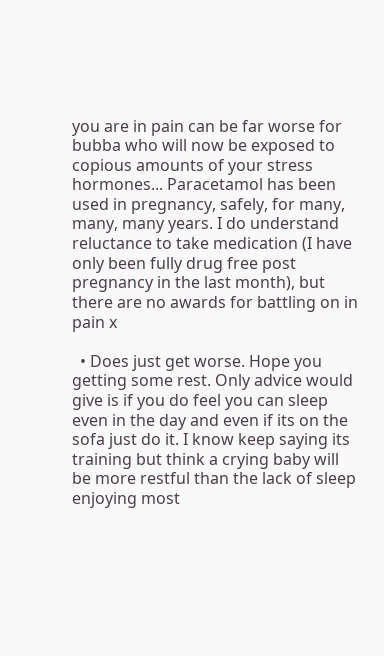you are in pain can be far worse for bubba who will now be exposed to copious amounts of your stress hormones... Paracetamol has been used in pregnancy, safely, for many, many, many years. I do understand reluctance to take medication (I have only been fully drug free post pregnancy in the last month), but there are no awards for battling on in pain x

  • Does just get worse. Hope you getting some rest. Only advice would give is if you do feel you can sleep even in the day and even if its on the sofa just do it. I know keep saying its training but think a crying baby will be more restful than the lack of sleep enjoying most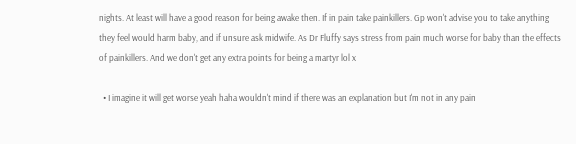nights. At least will have a good reason for being awake then. If in pain take painkillers. Gp won't advise you to take anything they feel would harm baby, and if unsure ask midwife. As Dr Fluffy says stress from pain much worse for baby than the effects of painkillers. And we don't get any extra points for being a martyr lol x

  • I imagine it will get worse yeah haha wouldn't mind if there was an explanation but I'm not in any pain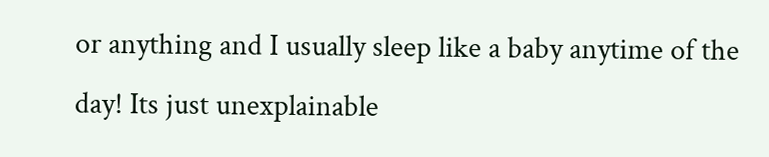or anything and I usually sleep like a baby anytime of the day! Its just unexplainable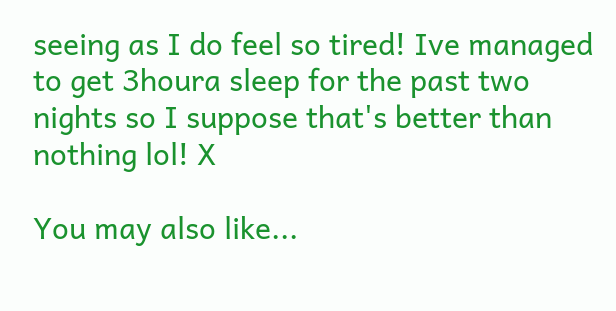seeing as I do feel so tired! Ive managed to get 3houra sleep for the past two nights so I suppose that's better than nothing lol! X

You may also like...